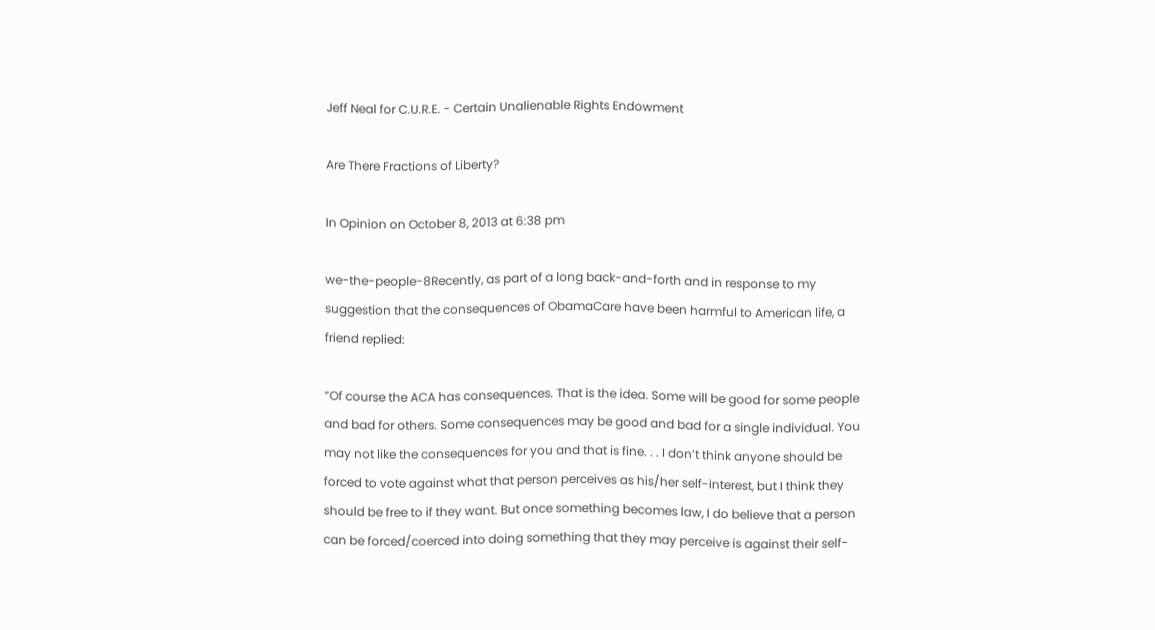Jeff Neal for C.U.R.E. - Certain Unalienable Rights Endowment

Are There Fractions of Liberty?

In Opinion on October 8, 2013 at 6:38 pm

we-the-people-8Recently, as part of a long back-and-forth and in response to my suggestion that the consequences of ObamaCare have been harmful to American life, a friend replied:

“Of course the ACA has consequences. That is the idea. Some will be good for some people and bad for others. Some consequences may be good and bad for a single individual. You may not like the consequences for you and that is fine. . . I don’t think anyone should be forced to vote against what that person perceives as his/her self-interest, but I think they should be free to if they want. But once something becomes law, I do believe that a person can be forced/coerced into doing something that they may perceive is against their self-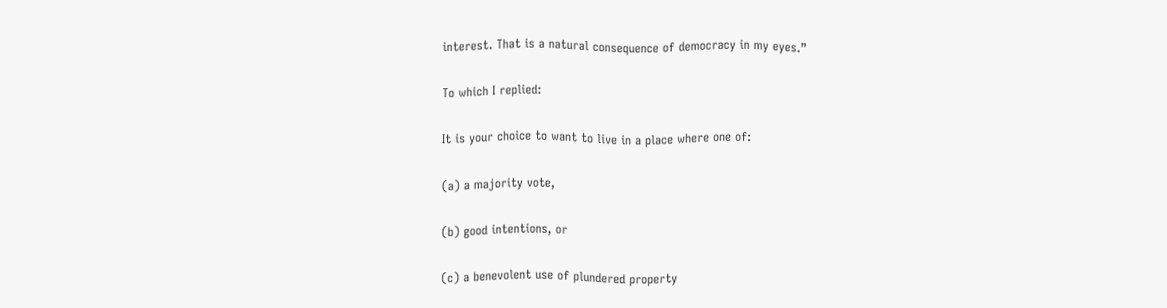interest. That is a natural consequence of democracy in my eyes.”

To which I replied:

It is your choice to want to live in a place where one of:

(a) a majority vote,

(b) good intentions, or

(c) a benevolent use of plundered property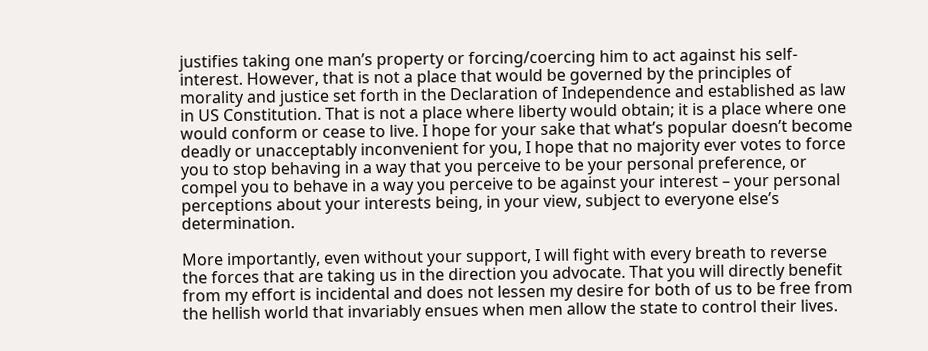justifies taking one man’s property or forcing/coercing him to act against his self-interest. However, that is not a place that would be governed by the principles of morality and justice set forth in the Declaration of Independence and established as law in US Constitution. That is not a place where liberty would obtain; it is a place where one would conform or cease to live. I hope for your sake that what’s popular doesn’t become deadly or unacceptably inconvenient for you, I hope that no majority ever votes to force you to stop behaving in a way that you perceive to be your personal preference, or compel you to behave in a way you perceive to be against your interest – your personal perceptions about your interests being, in your view, subject to everyone else’s determination.

More importantly, even without your support, I will fight with every breath to reverse the forces that are taking us in the direction you advocate. That you will directly benefit from my effort is incidental and does not lessen my desire for both of us to be free from the hellish world that invariably ensues when men allow the state to control their lives.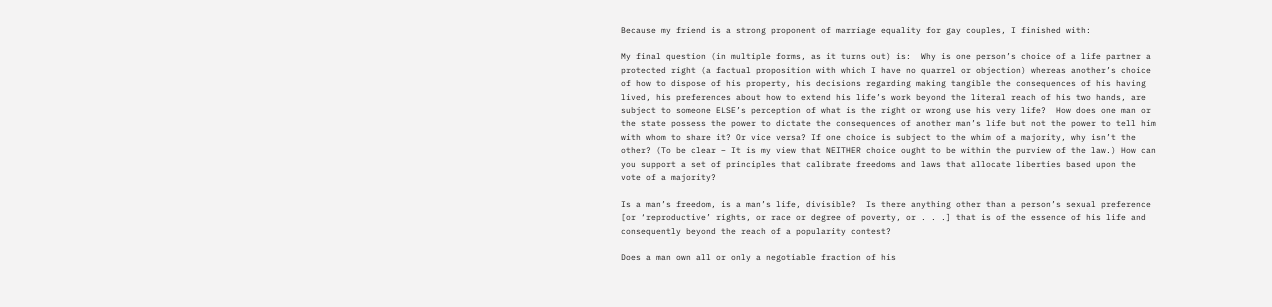Because my friend is a strong proponent of marriage equality for gay couples, I finished with:

My final question (in multiple forms, as it turns out) is:  Why is one person’s choice of a life partner a protected right (a factual proposition with which I have no quarrel or objection) whereas another’s choice of how to dispose of his property, his decisions regarding making tangible the consequences of his having lived, his preferences about how to extend his life’s work beyond the literal reach of his two hands, are subject to someone ELSE’s perception of what is the right or wrong use his very life?  How does one man or the state possess the power to dictate the consequences of another man’s life but not the power to tell him with whom to share it? Or vice versa? If one choice is subject to the whim of a majority, why isn’t the other? (To be clear – It is my view that NEITHER choice ought to be within the purview of the law.) How can you support a set of principles that calibrate freedoms and laws that allocate liberties based upon the vote of a majority?

Is a man’s freedom, is a man’s life, divisible?  Is there anything other than a person’s sexual preference [or ‘reproductive’ rights, or race or degree of poverty, or . . .] that is of the essence of his life and consequently beyond the reach of a popularity contest?

Does a man own all or only a negotiable fraction of his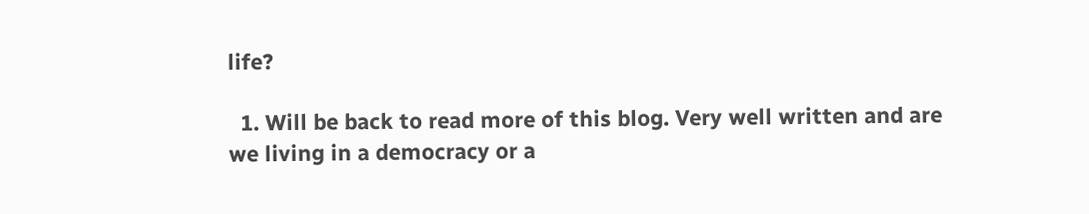life?

  1. Will be back to read more of this blog. Very well written and are we living in a democracy or a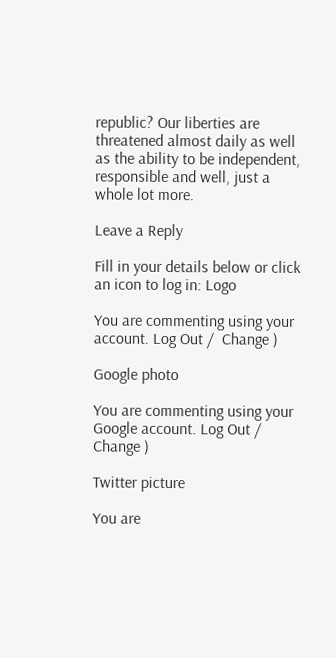republic? Our liberties are threatened almost daily as well as the ability to be independent, responsible and well, just a whole lot more.

Leave a Reply

Fill in your details below or click an icon to log in: Logo

You are commenting using your account. Log Out /  Change )

Google photo

You are commenting using your Google account. Log Out /  Change )

Twitter picture

You are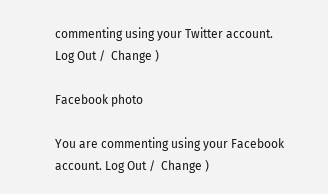commenting using your Twitter account. Log Out /  Change )

Facebook photo

You are commenting using your Facebook account. Log Out /  Change )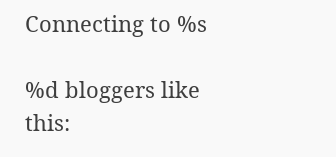Connecting to %s

%d bloggers like this: